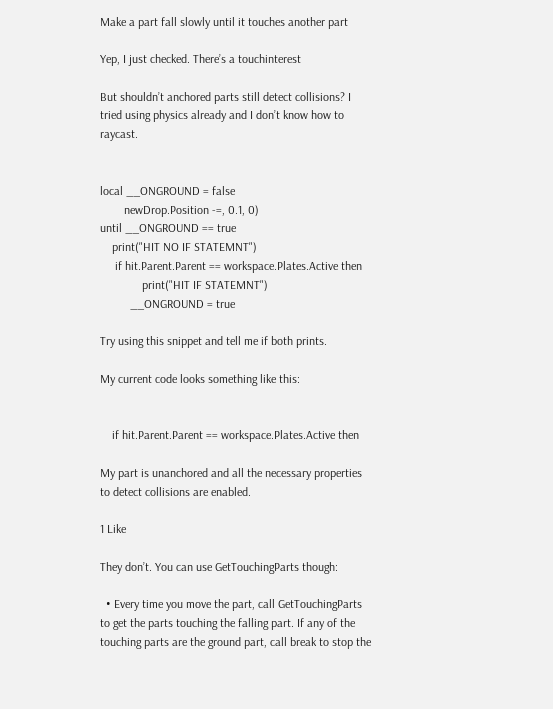Make a part fall slowly until it touches another part

Yep, I just checked. There’s a touchinterest

But shouldn’t anchored parts still detect collisions? I tried using physics already and I don’t know how to raycast.


local __ONGROUND = false
        newDrop.Position -=, 0.1, 0)
until __ONGROUND == true
    print("HIT NO IF STATEMNT")
     if hit.Parent.Parent == workspace.Plates.Active then
              print("HIT IF STATEMNT")
          __ONGROUND = true

Try using this snippet and tell me if both prints.

My current code looks something like this:


    if hit.Parent.Parent == workspace.Plates.Active then

My part is unanchored and all the necessary properties to detect collisions are enabled.

1 Like

They don’t. You can use GetTouchingParts though:

  • Every time you move the part, call GetTouchingParts to get the parts touching the falling part. If any of the touching parts are the ground part, call break to stop the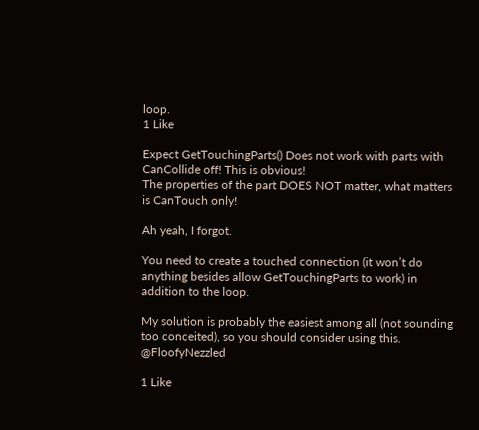loop.
1 Like

Expect GetTouchingParts() Does not work with parts with CanCollide off! This is obvious!
The properties of the part DOES NOT matter, what matters is CanTouch only!

Ah yeah, I forgot.

You need to create a touched connection (it won’t do anything besides allow GetTouchingParts to work) in addition to the loop.

My solution is probably the easiest among all (not sounding too conceited), so you should consider using this. @FloofyNezzled

1 Like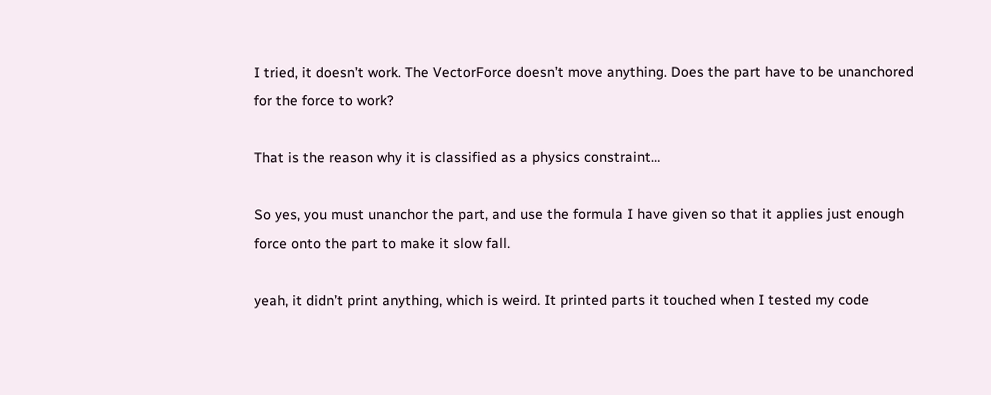I tried, it doesn’t work. The VectorForce doesn’t move anything. Does the part have to be unanchored for the force to work?

That is the reason why it is classified as a physics constraint…

So yes, you must unanchor the part, and use the formula I have given so that it applies just enough force onto the part to make it slow fall.

yeah, it didn’t print anything, which is weird. It printed parts it touched when I tested my code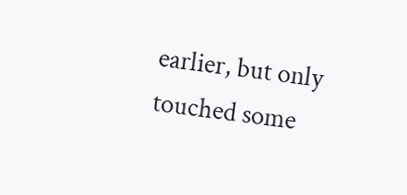earlier, but only touched some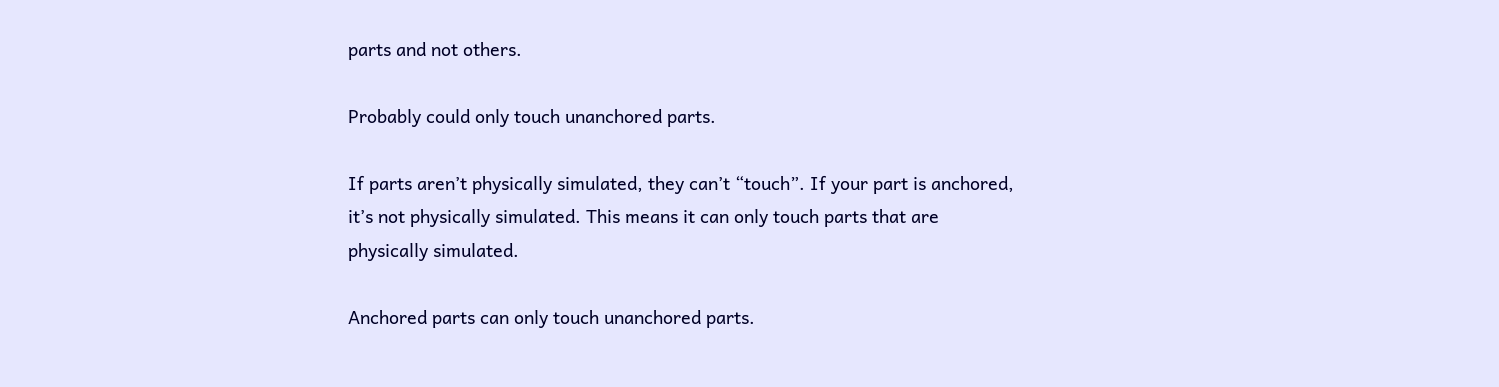parts and not others.

Probably could only touch unanchored parts.

If parts aren’t physically simulated, they can’t “touch”. If your part is anchored, it’s not physically simulated. This means it can only touch parts that are physically simulated.

Anchored parts can only touch unanchored parts.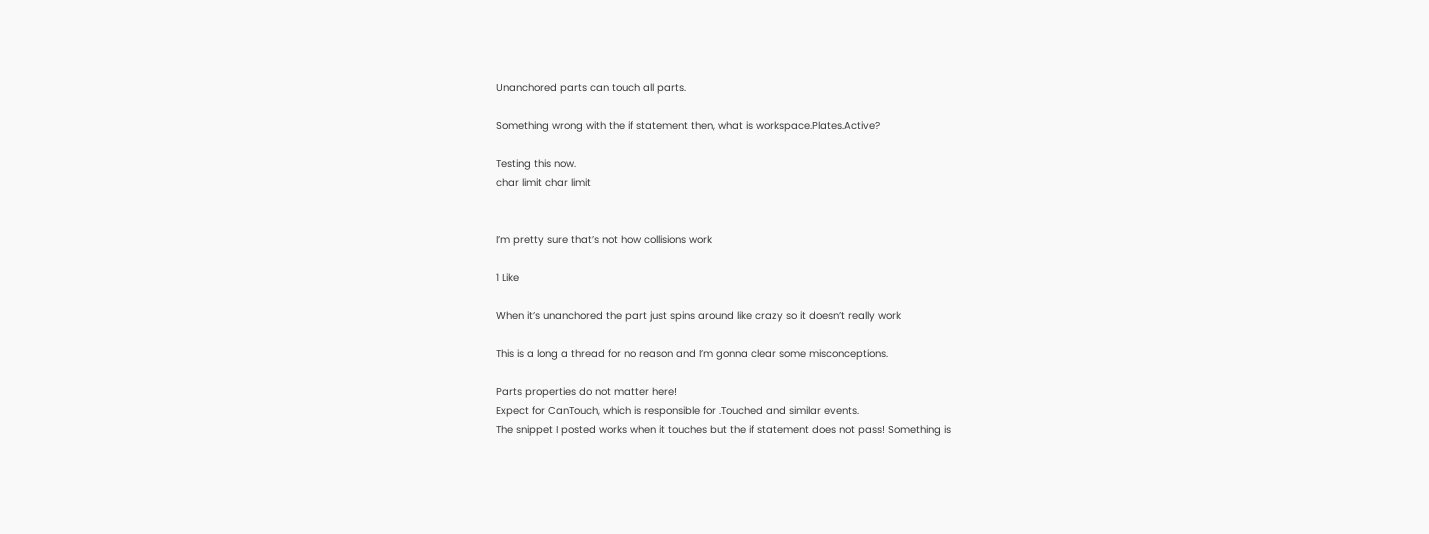Unanchored parts can touch all parts.

Something wrong with the if statement then, what is workspace.Plates.Active?

Testing this now.
char limit char limit


I’m pretty sure that’s not how collisions work

1 Like

When it’s unanchored the part just spins around like crazy so it doesn’t really work

This is a long a thread for no reason and I’m gonna clear some misconceptions.

Parts properties do not matter here!
Expect for CanTouch, which is responsible for .Touched and similar events.
The snippet I posted works when it touches but the if statement does not pass! Something is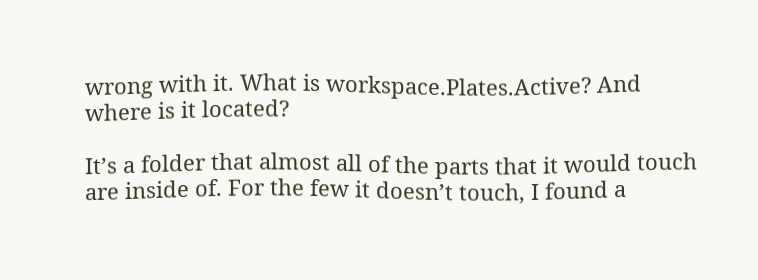wrong with it. What is workspace.Plates.Active? And where is it located?

It’s a folder that almost all of the parts that it would touch are inside of. For the few it doesn’t touch, I found a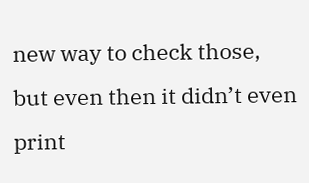new way to check those, but even then it didn’t even print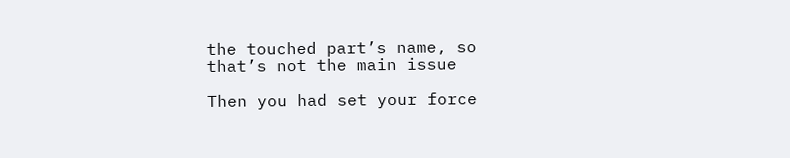the touched part’s name, so that’s not the main issue

Then you had set your force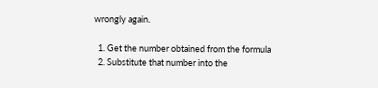wrongly again.

  1. Get the number obtained from the formula
  2. Substitute that number into the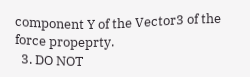component Y of the Vector3 of the force propeprty.
  3. DO NOT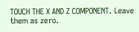TOUCH THE X AND Z COMPONENT. Leave them as zero.